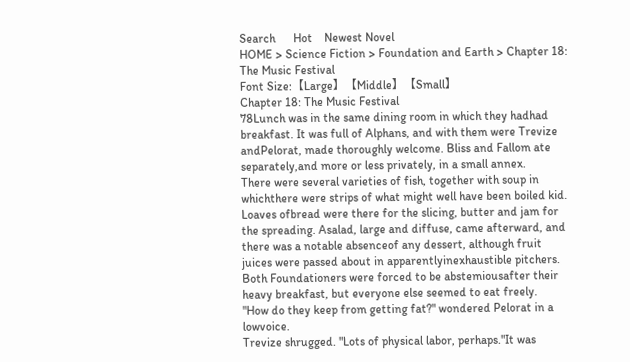Search      Hot    Newest Novel
HOME > Science Fiction > Foundation and Earth > Chapter 18: The Music Festival
Font Size:【Large】【Middle】【Small】
Chapter 18: The Music Festival
78Lunch was in the same dining room in which they hadhad breakfast. It was full of Alphans, and with them were Trevize andPelorat, made thoroughly welcome. Bliss and Fallom ate separately,and more or less privately, in a small annex.
There were several varieties of fish, together with soup in whichthere were strips of what might well have been boiled kid. Loaves ofbread were there for the slicing, butter and jam for the spreading. Asalad, large and diffuse, came afterward, and there was a notable absenceof any dessert, although fruit juices were passed about in apparentlyinexhaustible pitchers. Both Foundationers were forced to be abstemiousafter their heavy breakfast, but everyone else seemed to eat freely.
"How do they keep from getting fat?" wondered Pelorat in a lowvoice.
Trevize shrugged. "Lots of physical labor, perhaps."It was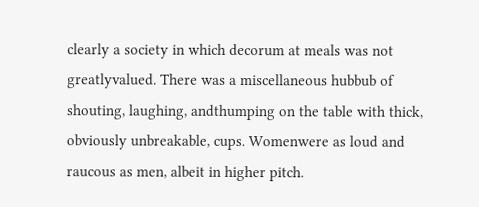clearly a society in which decorum at meals was not greatlyvalued. There was a miscellaneous hubbub of shouting, laughing, andthumping on the table with thick, obviously unbreakable, cups. Womenwere as loud and raucous as men, albeit in higher pitch.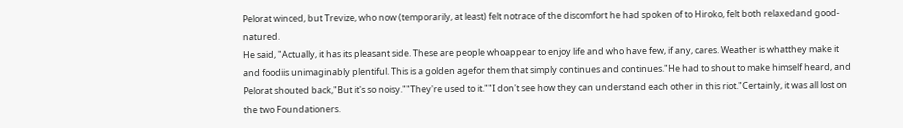Pelorat winced, but Trevize, who now (temporarily, at least) felt notrace of the discomfort he had spoken of to Hiroko, felt both relaxedand good-natured.
He said, "Actually, it has its pleasant side. These are people whoappear to enjoy life and who have few, if any, cares. Weather is whatthey make it and foodiis unimaginably plentiful. This is a golden agefor them that simply continues and continues."He had to shout to make himself heard, and Pelorat shouted back,"But it's so noisy.""They're used to it.""I don't see how they can understand each other in this riot."Certainly, it was all lost on the two Foundationers.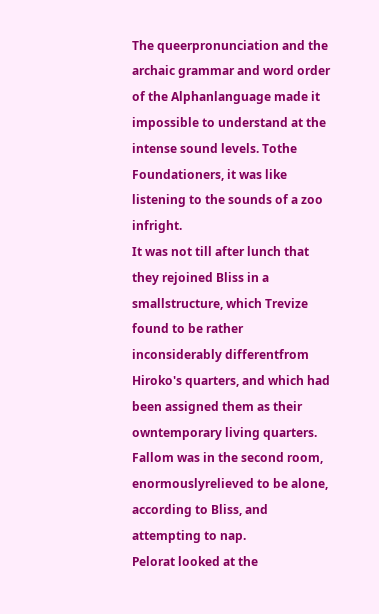The queerpronunciation and the archaic grammar and word order of the Alphanlanguage made it impossible to understand at the intense sound levels. Tothe Foundationers, it was like listening to the sounds of a zoo infright.
It was not till after lunch that they rejoined Bliss in a smallstructure, which Trevize found to be rather inconsiderably differentfrom Hiroko's quarters, and which had been assigned them as their owntemporary living quarters. Fallom was in the second room, enormouslyrelieved to be alone, according to Bliss, and attempting to nap.
Pelorat looked at the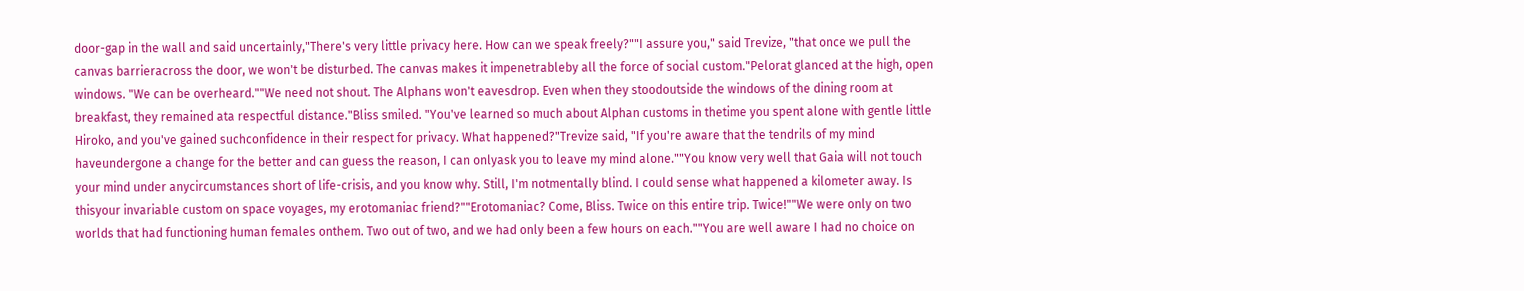door-gap in the wall and said uncertainly,"There's very little privacy here. How can we speak freely?""I assure you," said Trevize, "that once we pull the canvas barrieracross the door, we won't be disturbed. The canvas makes it impenetrableby all the force of social custom."Pelorat glanced at the high, open windows. "We can be overheard.""We need not shout. The Alphans won't eavesdrop. Even when they stoodoutside the windows of the dining room at breakfast, they remained ata respectful distance."Bliss smiled. "You've learned so much about Alphan customs in thetime you spent alone with gentle little Hiroko, and you've gained suchconfidence in their respect for privacy. What happened?"Trevize said, "If you're aware that the tendrils of my mind haveundergone a change for the better and can guess the reason, I can onlyask you to leave my mind alone.""You know very well that Gaia will not touch your mind under anycircumstances short of life-crisis, and you know why. Still, I'm notmentally blind. I could sense what happened a kilometer away. Is thisyour invariable custom on space voyages, my erotomaniac friend?""Erotomaniac? Come, Bliss. Twice on this entire trip. Twice!""We were only on two worlds that had functioning human females onthem. Two out of two, and we had only been a few hours on each.""You are well aware I had no choice on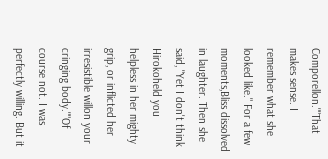Comporellon.""That makes sense. I remember what she looked like." For a few moments,Bliss dissolved in laughter. Then she said, "Yet I don't think Hirokoheld you helpless in her mighty grip, or inflicted her irresistible willon your cringing body.""Of course not. I was perfectly willing. But it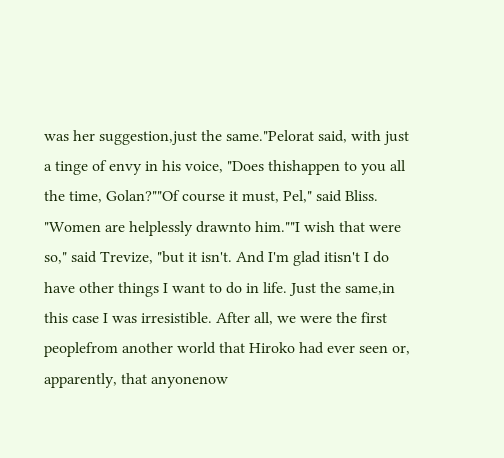was her suggestion,just the same."Pelorat said, with just a tinge of envy in his voice, "Does thishappen to you all the time, Golan?""Of course it must, Pel," said Bliss. "Women are helplessly drawnto him.""I wish that were so," said Trevize, "but it isn't. And I'm glad itisn't I do have other things I want to do in life. Just the same,in this case I was irresistible. After all, we were the first peoplefrom another world that Hiroko had ever seen or, apparently, that anyonenow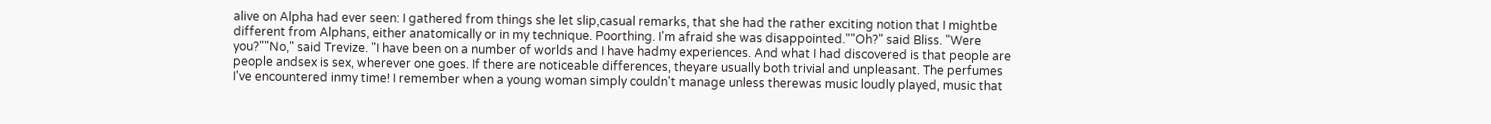alive on Alpha had ever seen: I gathered from things she let slip,casual remarks, that she had the rather exciting notion that I mightbe different from Alphans, either anatomically or in my technique. Poorthing. I'm afraid she was disappointed.""Oh?" said Bliss. "Were you?""No," said Trevize. "I have been on a number of worlds and I have hadmy experiences. And what I had discovered is that people are people andsex is sex, wherever one goes. If there are noticeable differences, theyare usually both trivial and unpleasant. The perfumes I've encountered inmy time! I remember when a young woman simply couldn't manage unless therewas music loudly played, music that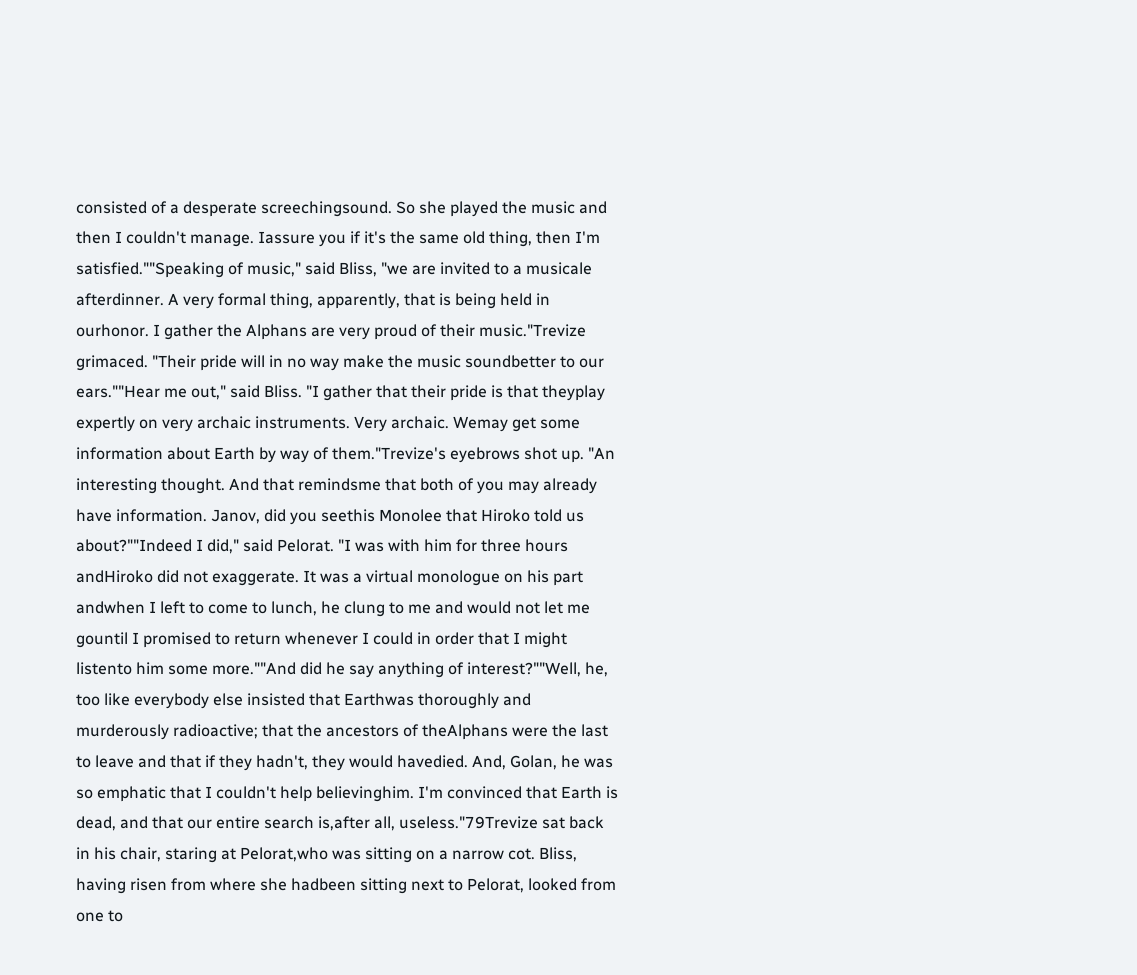consisted of a desperate screechingsound. So she played the music and then I couldn't manage. Iassure you if it's the same old thing, then I'm satisfied.""Speaking of music," said Bliss, "we are invited to a musicale afterdinner. A very formal thing, apparently, that is being held in ourhonor. I gather the Alphans are very proud of their music."Trevize grimaced. "Their pride will in no way make the music soundbetter to our ears.""Hear me out," said Bliss. "I gather that their pride is that theyplay expertly on very archaic instruments. Very archaic. Wemay get some information about Earth by way of them."Trevize's eyebrows shot up. "An interesting thought. And that remindsme that both of you may already have information. Janov, did you seethis Monolee that Hiroko told us about?""Indeed I did," said Pelorat. "I was with him for three hours andHiroko did not exaggerate. It was a virtual monologue on his part andwhen I left to come to lunch, he clung to me and would not let me gountil I promised to return whenever I could in order that I might listento him some more.""And did he say anything of interest?""Well, he, too like everybody else insisted that Earthwas thoroughly and murderously radioactive; that the ancestors of theAlphans were the last to leave and that if they hadn't, they would havedied. And, Golan, he was so emphatic that I couldn't help believinghim. I'm convinced that Earth is dead, and that our entire search is,after all, useless."79Trevize sat back in his chair, staring at Pelorat,who was sitting on a narrow cot. Bliss, having risen from where she hadbeen sitting next to Pelorat, looked from one to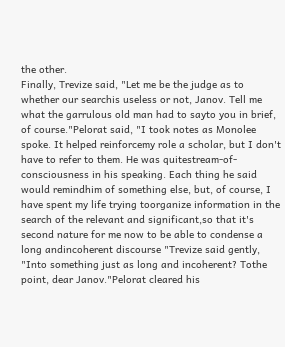the other.
Finally, Trevize said, "Let me be the judge as to whether our searchis useless or not, Janov. Tell me what the garrulous old man had to sayto you in brief, of course."Pelorat said, "I took notes as Monolee spoke. It helped reinforcemy role a scholar, but I don't have to refer to them. He was quitestream-of-consciousness in his speaking. Each thing he said would remindhim of something else, but, of course, I have spent my life trying toorganize information in the search of the relevant and significant,so that it's second nature for me now to be able to condense a long andincoherent discourse "Trevize said gently, "Into something just as long and incoherent? Tothe point, dear Janov."Pelorat cleared his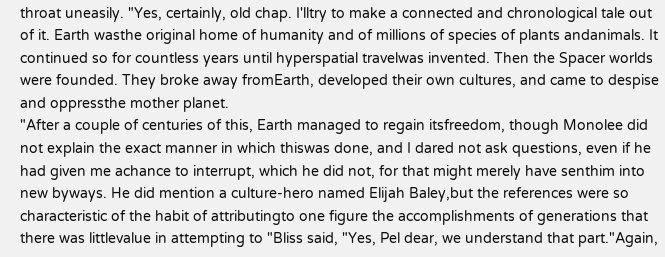throat uneasily. "Yes, certainly, old chap. I'lltry to make a connected and chronological tale out of it. Earth wasthe original home of humanity and of millions of species of plants andanimals. It continued so for countless years until hyperspatial travelwas invented. Then the Spacer worlds were founded. They broke away fromEarth, developed their own cultures, and came to despise and oppressthe mother planet.
"After a couple of centuries of this, Earth managed to regain itsfreedom, though Monolee did not explain the exact manner in which thiswas done, and I dared not ask questions, even if he had given me achance to interrupt, which he did not, for that might merely have senthim into new byways. He did mention a culture-hero named Elijah Baley,but the references were so characteristic of the habit of attributingto one figure the accomplishments of generations that there was littlevalue in attempting to "Bliss said, "Yes, Pel dear, we understand that part."Again,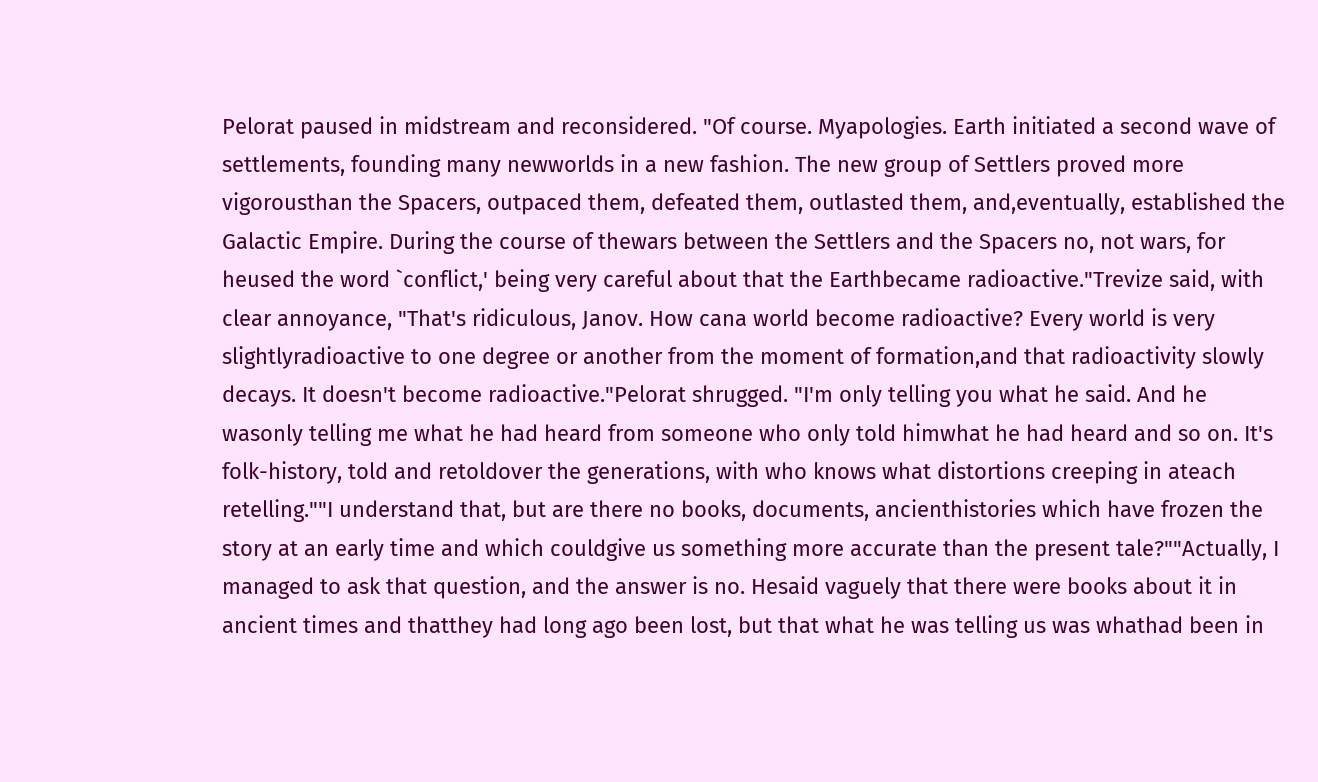Pelorat paused in midstream and reconsidered. "Of course. Myapologies. Earth initiated a second wave of settlements, founding many newworlds in a new fashion. The new group of Settlers proved more vigorousthan the Spacers, outpaced them, defeated them, outlasted them, and,eventually, established the Galactic Empire. During the course of thewars between the Settlers and the Spacers no, not wars, for heused the word `conflict,' being very careful about that the Earthbecame radioactive."Trevize said, with clear annoyance, "That's ridiculous, Janov. How cana world become radioactive? Every world is very slightlyradioactive to one degree or another from the moment of formation,and that radioactivity slowly decays. It doesn't become radioactive."Pelorat shrugged. "I'm only telling you what he said. And he wasonly telling me what he had heard from someone who only told himwhat he had heard and so on. It's folk-history, told and retoldover the generations, with who knows what distortions creeping in ateach retelling.""I understand that, but are there no books, documents, ancienthistories which have frozen the story at an early time and which couldgive us something more accurate than the present tale?""Actually, I managed to ask that question, and the answer is no. Hesaid vaguely that there were books about it in ancient times and thatthey had long ago been lost, but that what he was telling us was whathad been in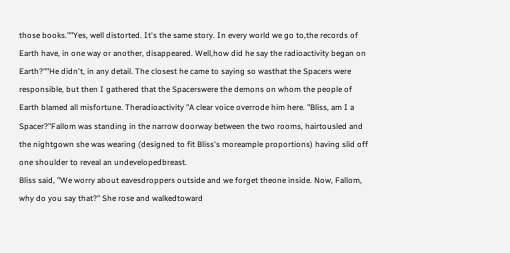those books.""Yes, well distorted. It's the same story. In every world we go to,the records of Earth have, in one way or another, disappeared. Well,how did he say the radioactivity began on Earth?""He didn't, in any detail. The closest he came to saying so wasthat the Spacers were responsible, but then I gathered that the Spacerswere the demons on whom the people of Earth blamed all misfortune. Theradioactivity "A clear voice overrode him here. "Bliss, am I a Spacer?"Fallom was standing in the narrow doorway between the two rooms, hairtousled and the nightgown she was wearing (designed to fit Bliss's moreample proportions) having slid off one shoulder to reveal an undevelopedbreast.
Bliss said, "We worry about eavesdroppers outside and we forget theone inside. Now, Fallom, why do you say that?" She rose and walkedtoward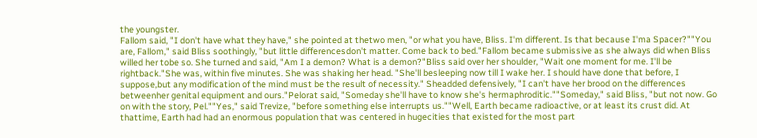the youngster.
Fallom said, "I don't have what they have," she pointed at thetwo men, "or what you have, Bliss. I'm different. Is that because I'ma Spacer?""You are, Fallom," said Bliss soothingly, "but little differencesdon't matter. Come back to bed."Fallom became submissive as she always did when Bliss willed her tobe so. She turned and said, "Am I a demon? What is a demon?"Bliss said over her shoulder, "Wait one moment for me. I'll be rightback."She was, within five minutes. She was shaking her head. "She'll besleeping now till I wake her. I should have done that before, I suppose,but any modification of the mind must be the result of necessity." Sheadded defensively, "I can't have her brood on the differences betweenher genital equipment and ours."Pelorat said, "Someday she'll have to know she's hermaphroditic.""Someday," said Bliss, "but not now. Go on with the story, Pel.""Yes," said Trevize, "before something else interrupts us.""Well, Earth became radioactive, or at least its crust did. At thattime, Earth had had an enormous population that was centered in hugecities that existed for the most part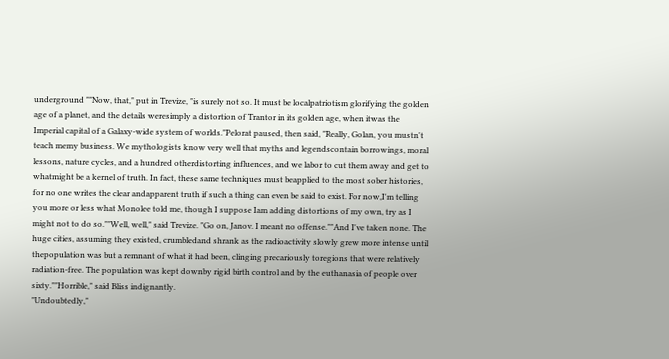underground ""Now, that," put in Trevize, "is surely not so. It must be localpatriotism glorifying the golden age of a planet, and the details weresimply a distortion of Trantor in its golden age, when itwas the Imperial capital of a Galaxy-wide system of worlds."Pelorat paused, then said, "Really, Golan, you mustn't teach memy business. We mythologists know very well that myths and legendscontain borrowings, moral lessons, nature cycles, and a hundred otherdistorting influences, and we labor to cut them away and get to whatmight be a kernel of truth. In fact, these same techniques must beapplied to the most sober histories, for no one writes the clear andapparent truth if such a thing can even be said to exist. For now,I'm telling you more or less what Monolee told me, though I suppose Iam adding distortions of my own, try as I might not to do so.""Well, well," said Trevize. "Go on, Janov. I meant no offense.""And I've taken none. The huge cities, assuming they existed, crumbledand shrank as the radioactivity slowly grew more intense until thepopulation was but a remnant of what it had been, clinging precariously toregions that were relatively radiation-free. The population was kept downby rigid birth control and by the euthanasia of people over sixty.""Horrible," said Bliss indignantly.
"Undoubtedly,"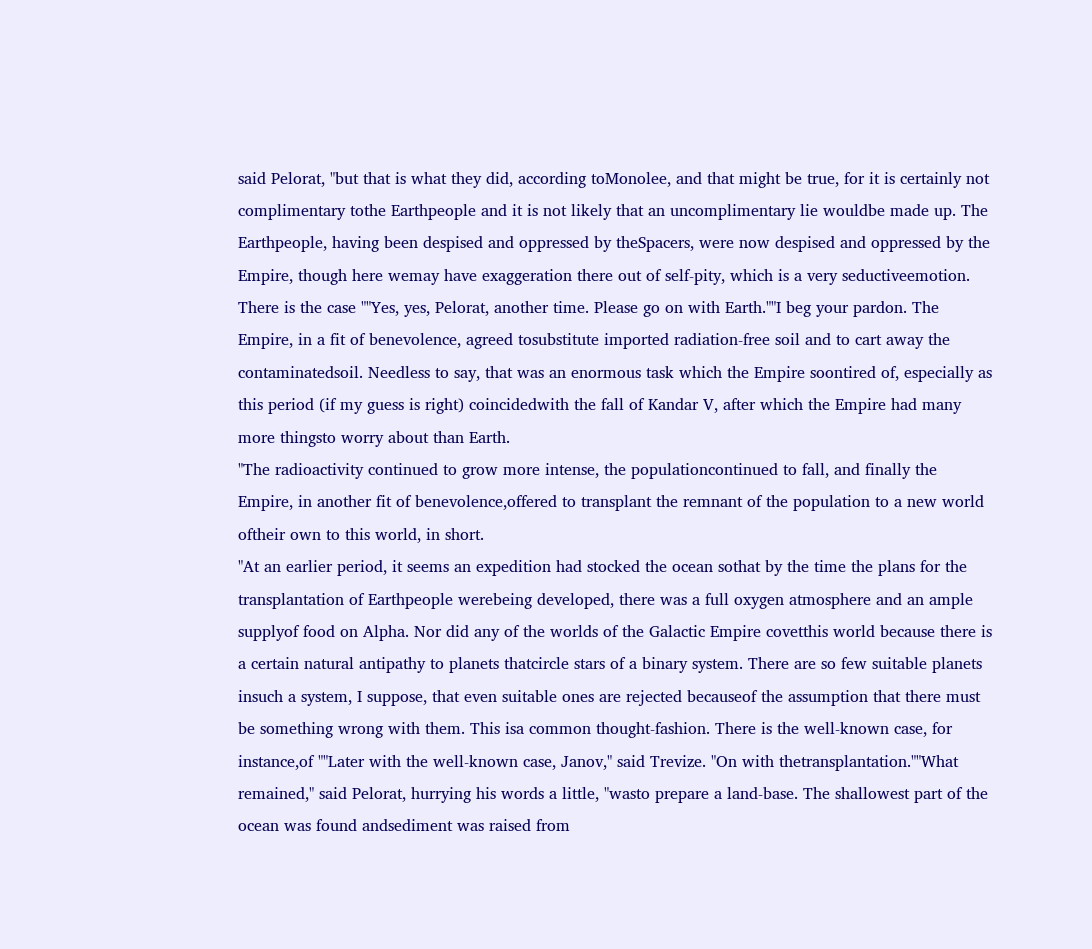said Pelorat, "but that is what they did, according toMonolee, and that might be true, for it is certainly not complimentary tothe Earthpeople and it is not likely that an uncomplimentary lie wouldbe made up. The Earthpeople, having been despised and oppressed by theSpacers, were now despised and oppressed by the Empire, though here wemay have exaggeration there out of self-pity, which is a very seductiveemotion. There is the case ""Yes, yes, Pelorat, another time. Please go on with Earth.""I beg your pardon. The Empire, in a fit of benevolence, agreed tosubstitute imported radiation-free soil and to cart away the contaminatedsoil. Needless to say, that was an enormous task which the Empire soontired of, especially as this period (if my guess is right) coincidedwith the fall of Kandar V, after which the Empire had many more thingsto worry about than Earth.
"The radioactivity continued to grow more intense, the populationcontinued to fall, and finally the Empire, in another fit of benevolence,offered to transplant the remnant of the population to a new world oftheir own to this world, in short.
"At an earlier period, it seems an expedition had stocked the ocean sothat by the time the plans for the transplantation of Earthpeople werebeing developed, there was a full oxygen atmosphere and an ample supplyof food on Alpha. Nor did any of the worlds of the Galactic Empire covetthis world because there is a certain natural antipathy to planets thatcircle stars of a binary system. There are so few suitable planets insuch a system, I suppose, that even suitable ones are rejected becauseof the assumption that there must be something wrong with them. This isa common thought-fashion. There is the well-known case, for instance,of ""Later with the well-known case, Janov," said Trevize. "On with thetransplantation.""What remained," said Pelorat, hurrying his words a little, "wasto prepare a land-base. The shallowest part of the ocean was found andsediment was raised from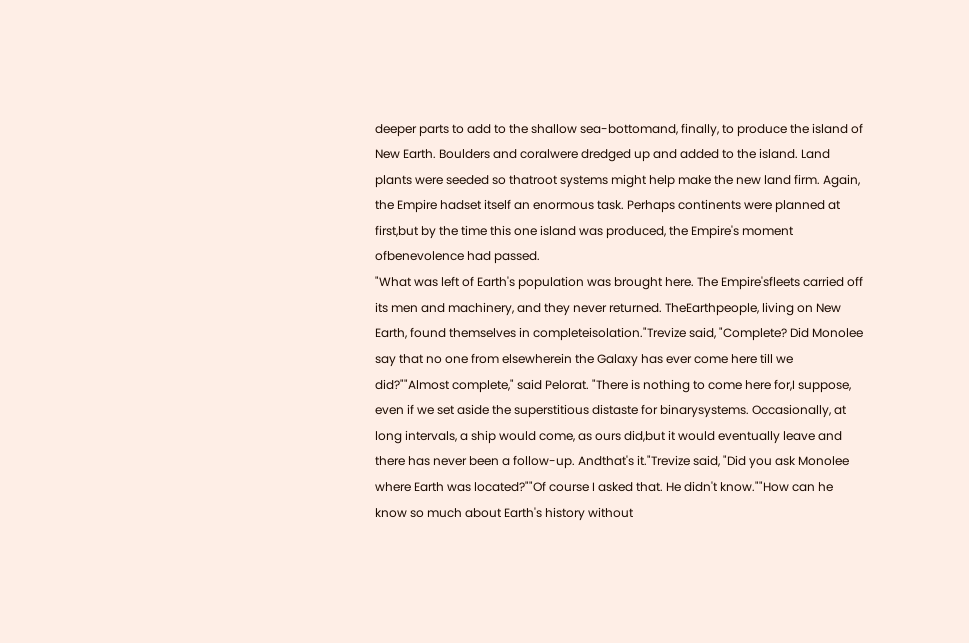deeper parts to add to the shallow sea-bottomand, finally, to produce the island of New Earth. Boulders and coralwere dredged up and added to the island. Land plants were seeded so thatroot systems might help make the new land firm. Again, the Empire hadset itself an enormous task. Perhaps continents were planned at first,but by the time this one island was produced, the Empire's moment ofbenevolence had passed.
"What was left of Earth's population was brought here. The Empire'sfleets carried off its men and machinery, and they never returned. TheEarthpeople, living on New Earth, found themselves in completeisolation."Trevize said, "Complete? Did Monolee say that no one from elsewherein the Galaxy has ever come here till we did?""Almost complete," said Pelorat. "There is nothing to come here for,I suppose, even if we set aside the superstitious distaste for binarysystems. Occasionally, at long intervals, a ship would come, as ours did,but it would eventually leave and there has never been a follow-up. Andthat's it."Trevize said, "Did you ask Monolee where Earth was located?""Of course I asked that. He didn't know.""How can he know so much about Earth's history without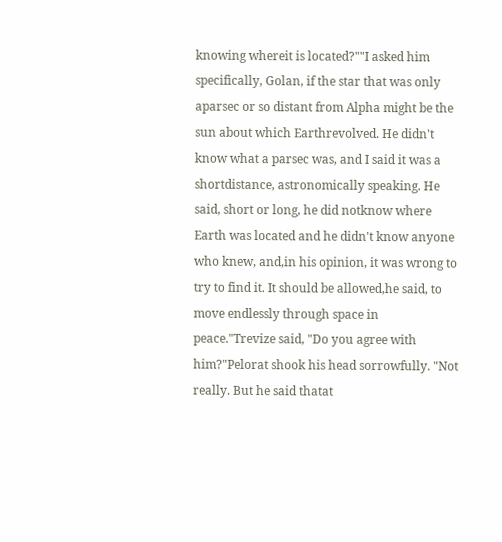knowing whereit is located?""I asked him specifically, Golan, if the star that was only aparsec or so distant from Alpha might be the sun about which Earthrevolved. He didn't know what a parsec was, and I said it was a shortdistance, astronomically speaking. He said, short or long, he did notknow where Earth was located and he didn't know anyone who knew, and,in his opinion, it was wrong to try to find it. It should be allowed,he said, to move endlessly through space in peace."Trevize said, "Do you agree with him?"Pelorat shook his head sorrowfully. "Not really. But he said thatat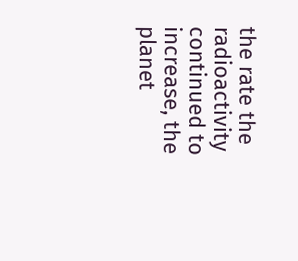the rate the radioactivity continued to increase, the planet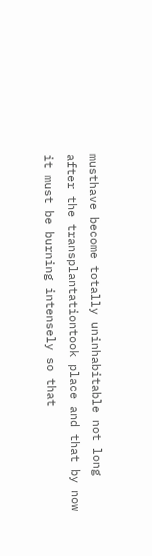musthave become totally uninhabitable not long after the transplantationtook place and that by now it must be burning intensely so that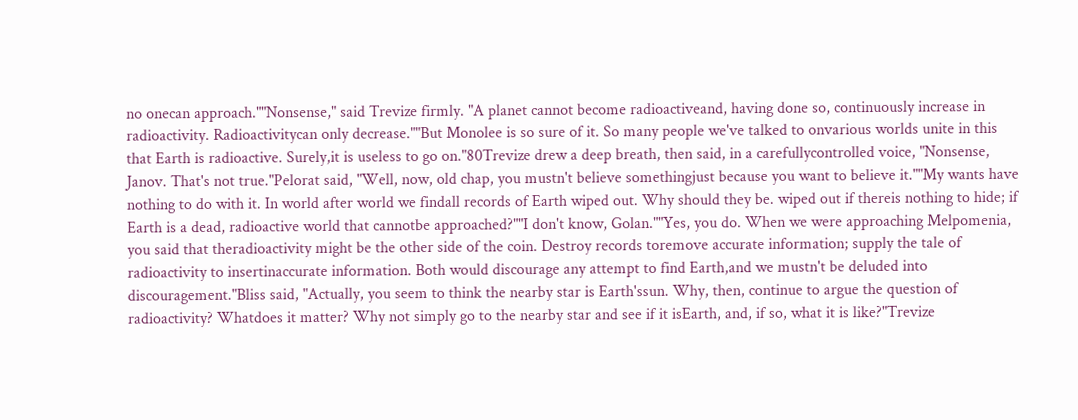no onecan approach.""Nonsense," said Trevize firmly. "A planet cannot become radioactiveand, having done so, continuously increase in radioactivity. Radioactivitycan only decrease.""But Monolee is so sure of it. So many people we've talked to onvarious worlds unite in this that Earth is radioactive. Surely,it is useless to go on."80Trevize drew a deep breath, then said, in a carefullycontrolled voice, "Nonsense, Janov. That's not true."Pelorat said, "Well, now, old chap, you mustn't believe somethingjust because you want to believe it.""My wants have nothing to do with it. In world after world we findall records of Earth wiped out. Why should they be. wiped out if thereis nothing to hide; if Earth is a dead, radioactive world that cannotbe approached?""I don't know, Golan.""Yes, you do. When we were approaching Melpomenia, you said that theradioactivity might be the other side of the coin. Destroy records toremove accurate information; supply the tale of radioactivity to insertinaccurate information. Both would discourage any attempt to find Earth,and we mustn't be deluded into discouragement."Bliss said, "Actually, you seem to think the nearby star is Earth'ssun. Why, then, continue to argue the question of radioactivity? Whatdoes it matter? Why not simply go to the nearby star and see if it isEarth, and, if so, what it is like?"Trevize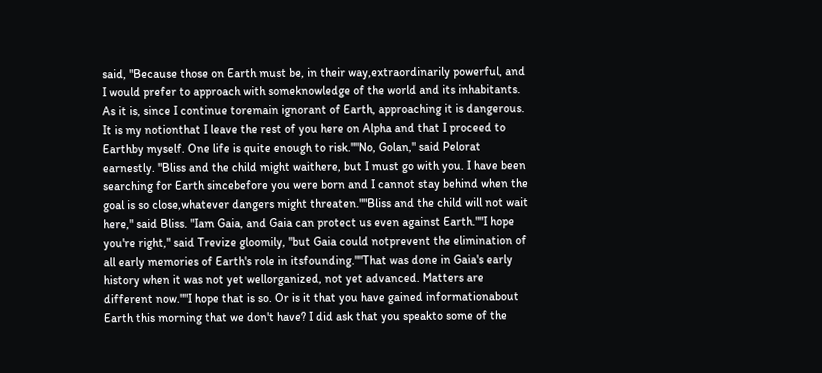said, "Because those on Earth must be, in their way,extraordinarily powerful, and I would prefer to approach with someknowledge of the world and its inhabitants. As it is, since I continue toremain ignorant of Earth, approaching it is dangerous. It is my notionthat I leave the rest of you here on Alpha and that I proceed to Earthby myself. One life is quite enough to risk.""No, Golan," said Pelorat earnestly. "Bliss and the child might waithere, but I must go with you. I have been searching for Earth sincebefore you were born and I cannot stay behind when the goal is so close,whatever dangers might threaten.""Bliss and the child will not wait here," said Bliss. "Iam Gaia, and Gaia can protect us even against Earth.""I hope you're right," said Trevize gloomily, "but Gaia could notprevent the elimination of all early memories of Earth's role in itsfounding.""That was done in Gaia's early history when it was not yet wellorganized, not yet advanced. Matters are different now.""I hope that is so. Or is it that you have gained informationabout Earth this morning that we don't have? I did ask that you speakto some of the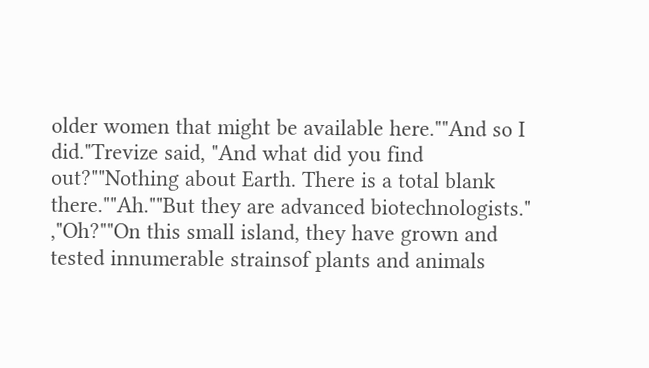older women that might be available here.""And so I did."Trevize said, "And what did you find out?""Nothing about Earth. There is a total blank there.""Ah.""But they are advanced biotechnologists." ,"Oh?""On this small island, they have grown and tested innumerable strainsof plants and animals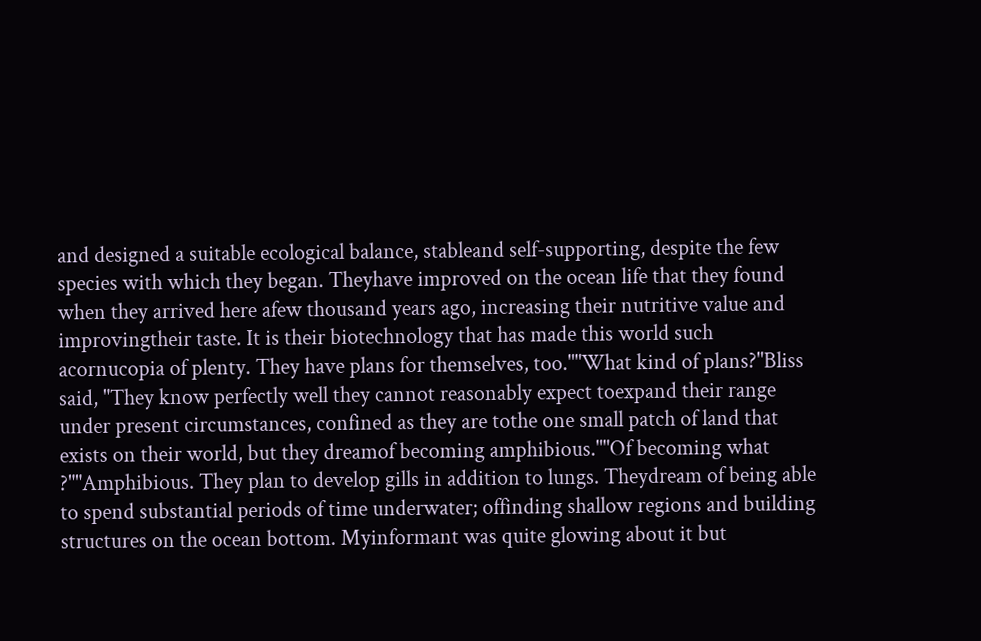and designed a suitable ecological balance, stableand self-supporting, despite the few species with which they began. Theyhave improved on the ocean life that they found when they arrived here afew thousand years ago, increasing their nutritive value and improvingtheir taste. It is their biotechnology that has made this world such acornucopia of plenty. They have plans for themselves, too.""What kind of plans?"Bliss said, "They know perfectly well they cannot reasonably expect toexpand their range under present circumstances, confined as they are tothe one small patch of land that exists on their world, but they dreamof becoming amphibious.""Of becoming what ?""Amphibious. They plan to develop gills in addition to lungs. Theydream of being able to spend substantial periods of time underwater; offinding shallow regions and building structures on the ocean bottom. Myinformant was quite glowing about it but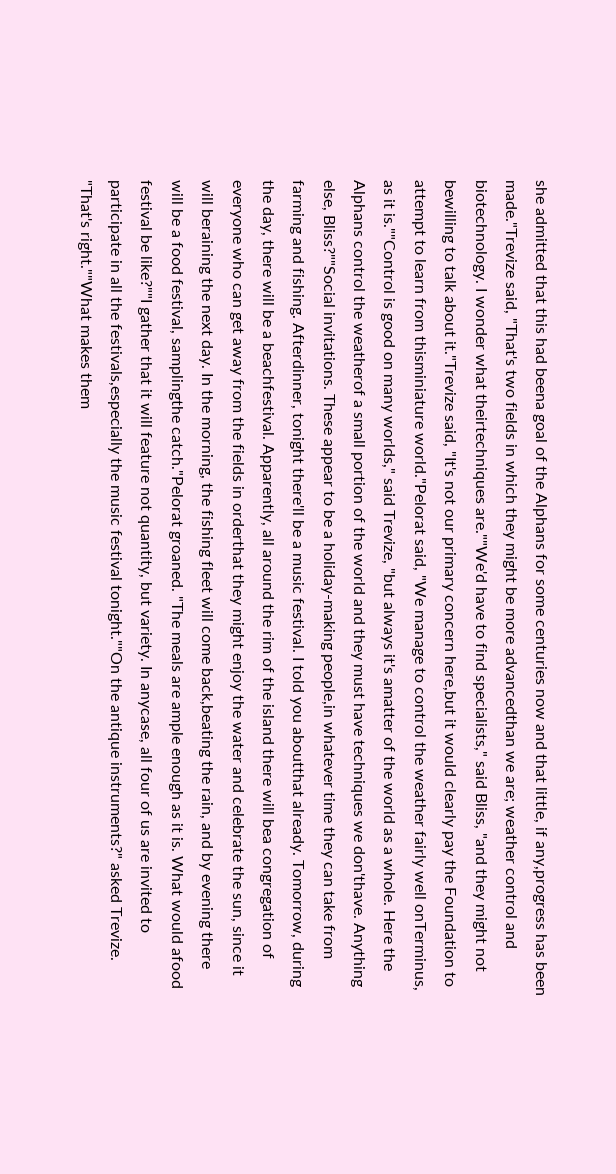she admitted that this had beena goal of the Alphans for some centuries now and that little, if any,progress has been made."Trevize said, "That's two fields in which they might be more advancedthan we are; weather control and biotechnology. I wonder what theirtechniques are.""We'd have to find specialists," said Bliss, "and they might not bewilling to talk about it."Trevize said, "It's not our primary concern here,but it would clearly pay the Foundation to attempt to learn from thisminiature world."Pelorat said, "We manage to control the weather fairly well onTerminus, as it is.""Control is good on many worlds," said Trevize, "but always it's amatter of the world as a whole. Here the Alphans control the weatherof a small portion of the world and they must have techniques we don'thave. Anything else, Bliss?""Social invitations. These appear to be a holiday-making people,in whatever time they can take from farming and fishing. Afterdinner, tonight there'll be a music festival. I told you aboutthat already. Tomorrow, during the day, there will be a beachfestival. Apparently, all around the rim of the island there will bea congregation of everyone who can get away from the fields in orderthat they might enjoy the water and celebrate the sun, since it will beraining the next day. In the morning, the fishing fleet will come back,beating the rain, and by evening there will be a food festival, samplingthe catch."Pelorat groaned. "The meals are ample enough as it is. What would afood festival be like?""I gather that it will feature not quantity, but variety. In anycase, all four of us are invited to participate in all the festivals,especially the music festival tonight.""On the antique instruments?" asked Trevize.
"That's right.""What makes them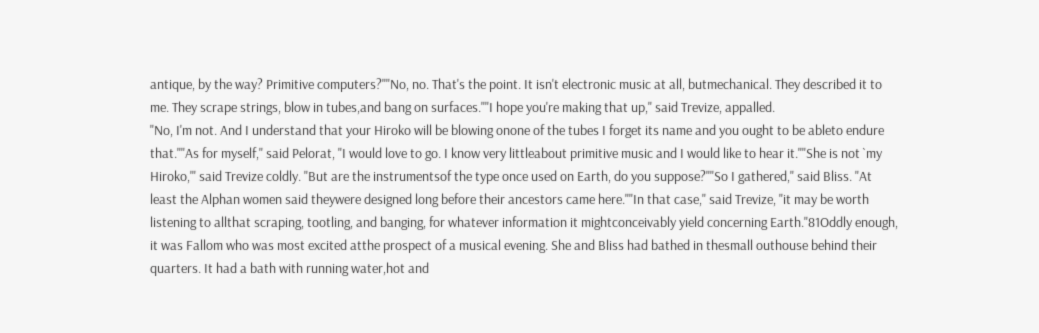antique, by the way? Primitive computers?""No, no. That's the point. It isn't electronic music at all, butmechanical. They described it to me. They scrape strings, blow in tubes,and bang on surfaces.""I hope you're making that up," said Trevize, appalled.
"No, I'm not. And I understand that your Hiroko will be blowing onone of the tubes I forget its name and you ought to be ableto endure that.""As for myself," said Pelorat, "I would love to go. I know very littleabout primitive music and I would like to hear it.""She is not `my Hiroko,'" said Trevize coldly. "But are the instrumentsof the type once used on Earth, do you suppose?""So I gathered," said Bliss. "At least the Alphan women said theywere designed long before their ancestors came here.""In that case," said Trevize, "it may be worth listening to allthat scraping, tootling, and banging, for whatever information it mightconceivably yield concerning Earth."81Oddly enough, it was Fallom who was most excited atthe prospect of a musical evening. She and Bliss had bathed in thesmall outhouse behind their quarters. It had a bath with running water,hot and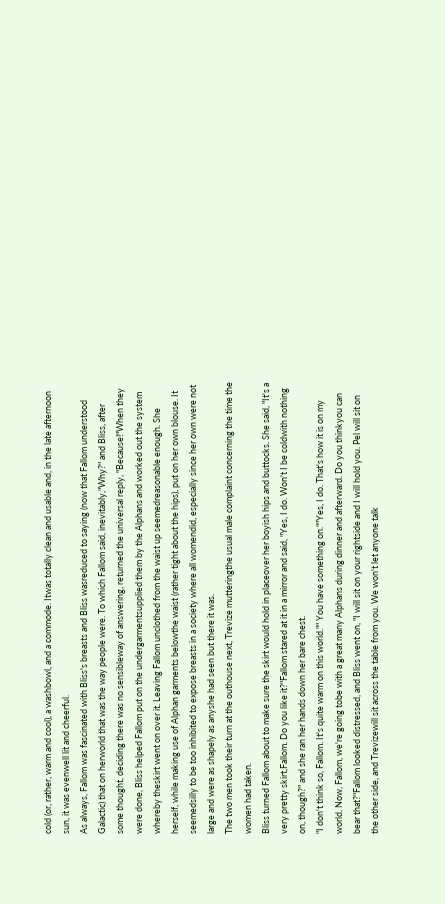cold (or, rather, warm and cool), a washbowl, and a commode. Itwas totally clean and usable and, in the late afternoon sun, it was evenwell lit and cheerful.
As always, Fallom was fascinated with Bliss's breasts and Bliss wasreduced to saying (now that Fallom understood Galactic) that on herworld that was the way people were. To which Fallom said, inevitably,"Why?" and Bliss, after some thought, deciding there was no sensibleway of answering, returned the universal reply, "Because!"When they were done, Bliss helped Fallom put on the undergarmentsupplied them by the Alphans and worked out the system whereby theskirt went on over it. Leaving Fallom unclothed from the waist up seemedreasonable enough. She herself, while making use of Alphan garments belowthe waist (rather tight about the hips), put on her own blouse. It seemedsilly to be too inhibited to expose breasts in a society where all womendid, especially since her own were not large and were as shapely as anyshe had seen but there it was.
The two men took their turn at the outhouse next, Trevize mutteringthe usual male complaint concerning the time the women had taken.
Bliss turned Fallom about to make sure the skirt would hold in placeover her boyish hips and buttocks. She said, "It's a very pretty skirt,Fallom. Do you like it?"Fallom stared at it in a mirror and said, "Yes, I do. Won't I be coldwith nothing on, though?" and she ran her hands down her bare chest.
"I don't think so, Fallom. It's quite warm on this world."" You have something on.""Yes, I do. That's how it is on my world. Now, Fallom, we're going tobe with a great many Alphans during dinner and afterward. Do you thinkyou can bear that?"Fallom looked distressed, and Bliss went on, "I will sit on your rightside and I will hold you. Pel will sit on the other side, and Trevizewill sit across the table from you. We won't let anyone talk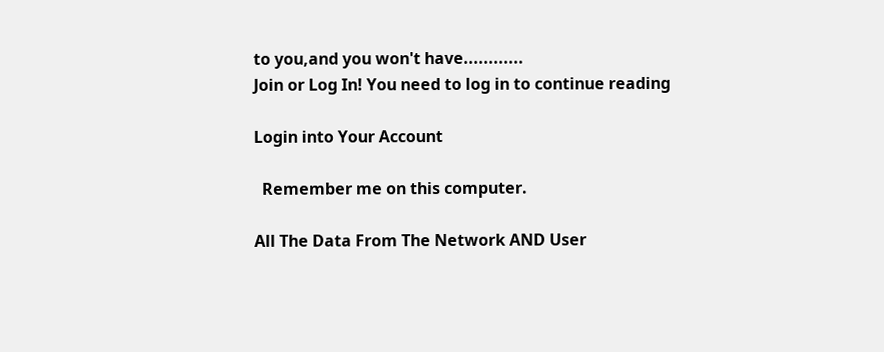to you,and you won't have............
Join or Log In! You need to log in to continue reading

Login into Your Account

  Remember me on this computer.

All The Data From The Network AND User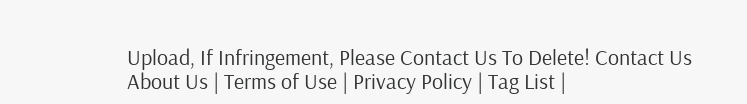Upload, If Infringement, Please Contact Us To Delete! Contact Us
About Us | Terms of Use | Privacy Policy | Tag List |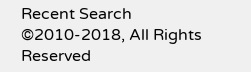Recent Search
©2010-2018, All Rights Reserved